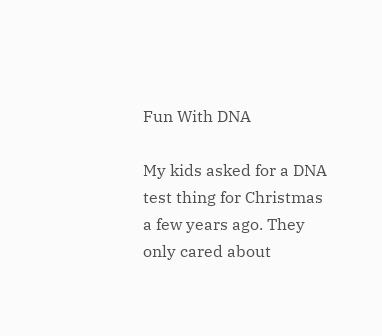Fun With DNA

My kids asked for a DNA test thing for Christmas a few years ago. They only cared about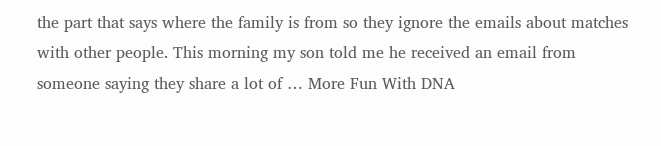the part that says where the family is from so they ignore the emails about matches with other people. This morning my son told me he received an email from someone saying they share a lot of … More Fun With DNA